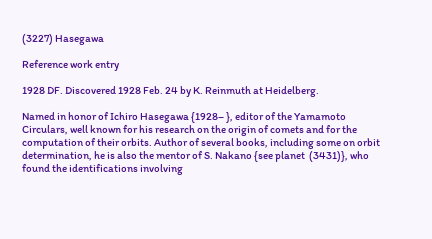(3227) Hasegawa

Reference work entry

1928 DF. Discovered 1928 Feb. 24 by K. Reinmuth at Heidelberg.

Named in honor of Ichiro Hasegawa {1928– }, editor of the Yamamoto Circulars, well known for his research on the origin of comets and for the computation of their orbits. Author of several books, including some on orbit determination, he is also the mentor of S. Nakano {see planet  (3431)}, who found the identifications involving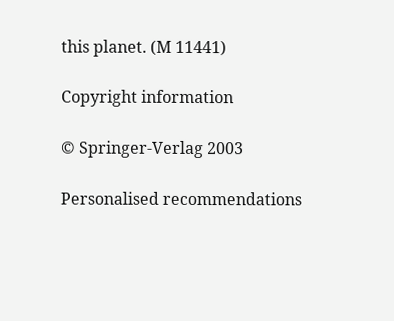this planet. (M 11441)

Copyright information

© Springer-Verlag 2003

Personalised recommendations